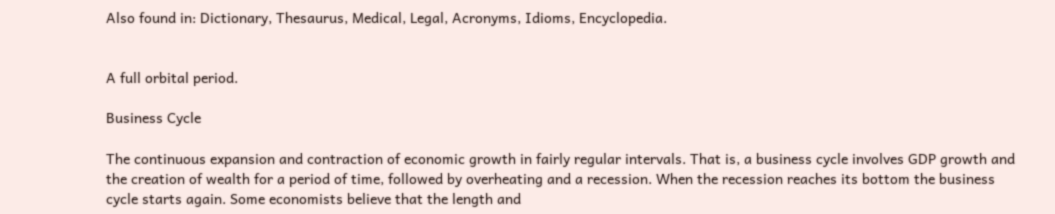Also found in: Dictionary, Thesaurus, Medical, Legal, Acronyms, Idioms, Encyclopedia.


A full orbital period.

Business Cycle

The continuous expansion and contraction of economic growth in fairly regular intervals. That is, a business cycle involves GDP growth and the creation of wealth for a period of time, followed by overheating and a recession. When the recession reaches its bottom the business cycle starts again. Some economists believe that the length and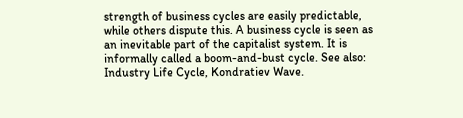strength of business cycles are easily predictable, while others dispute this. A business cycle is seen as an inevitable part of the capitalist system. It is informally called a boom-and-bust cycle. See also: Industry Life Cycle, Kondratiev Wave.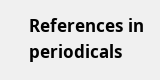References in periodicals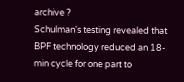archive ?
Schulman's testing revealed that BPF technology reduced an 18-min cycle for one part to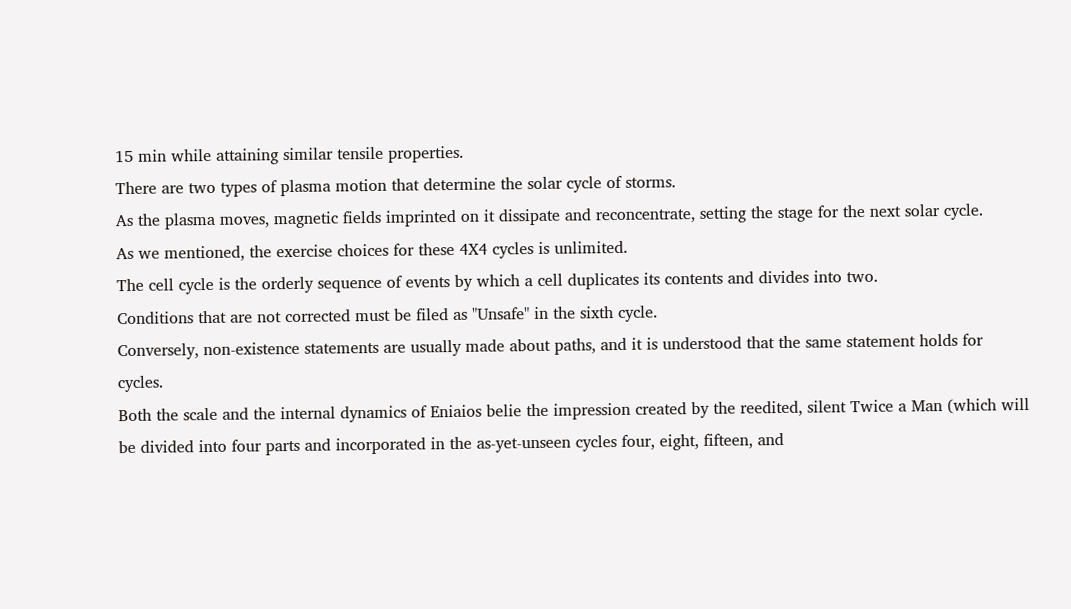15 min while attaining similar tensile properties.
There are two types of plasma motion that determine the solar cycle of storms.
As the plasma moves, magnetic fields imprinted on it dissipate and reconcentrate, setting the stage for the next solar cycle.
As we mentioned, the exercise choices for these 4X4 cycles is unlimited.
The cell cycle is the orderly sequence of events by which a cell duplicates its contents and divides into two.
Conditions that are not corrected must be filed as "Unsafe" in the sixth cycle.
Conversely, non-existence statements are usually made about paths, and it is understood that the same statement holds for cycles.
Both the scale and the internal dynamics of Eniaios belie the impression created by the reedited, silent Twice a Man (which will be divided into four parts and incorporated in the as-yet-unseen cycles four, eight, fifteen, and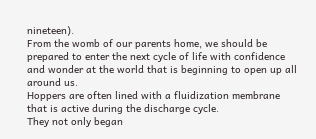nineteen).
From the womb of our parents home, we should be prepared to enter the next cycle of life with confidence and wonder at the world that is beginning to open up all around us.
Hoppers are often lined with a fluidization membrane that is active during the discharge cycle.
They not only began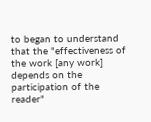to began to understand that the "effectiveness of the work [any work] depends on the participation of the reader"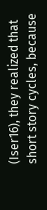(Iser16), they realized that short story cycles, because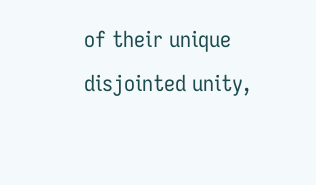of their unique disjointed unity,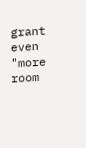grant even "more room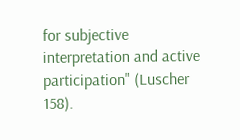for subjective interpretation and active participation" (Luscher 158).